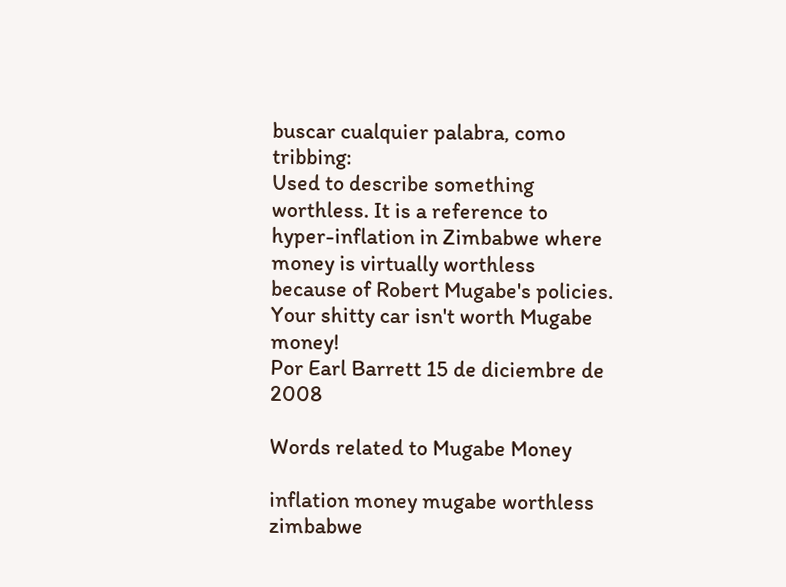buscar cualquier palabra, como tribbing:
Used to describe something worthless. It is a reference to hyper-inflation in Zimbabwe where money is virtually worthless because of Robert Mugabe's policies.
Your shitty car isn't worth Mugabe money!
Por Earl Barrett 15 de diciembre de 2008

Words related to Mugabe Money

inflation money mugabe worthless zimbabwe